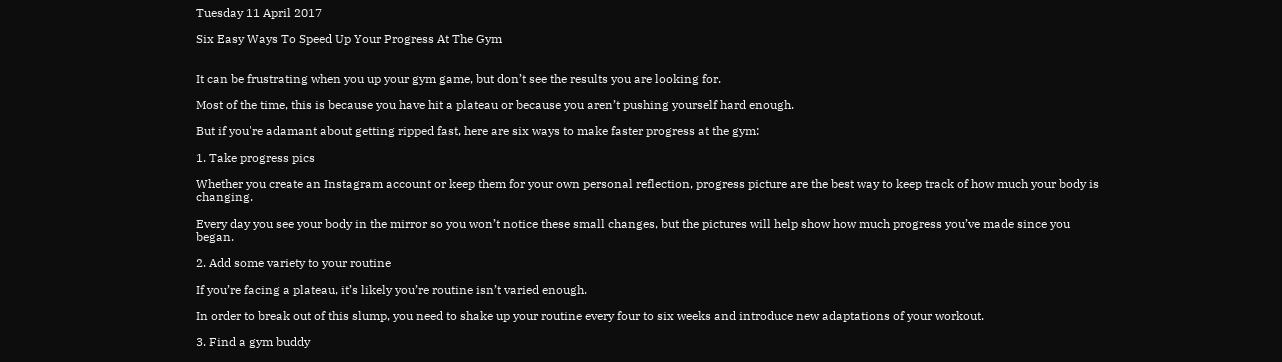Tuesday 11 April 2017

Six Easy Ways To Speed Up Your Progress At The Gym


It can be frustrating when you up your gym game, but don’t see the results you are looking for.

Most of the time, this is because you have hit a plateau or because you aren’t pushing yourself hard enough.

But if you're adamant about getting ripped fast, here are six ways to make faster progress at the gym:

1. Take progress pics

Whether you create an Instagram account or keep them for your own personal reflection, progress picture are the best way to keep track of how much your body is changing.

Every day you see your body in the mirror so you won’t notice these small changes, but the pictures will help show how much progress you’ve made since you began.

2. Add some variety to your routine

If you’re facing a plateau, it’s likely you’re routine isn’t varied enough.

In order to break out of this slump, you need to shake up your routine every four to six weeks and introduce new adaptations of your workout.

3. Find a gym buddy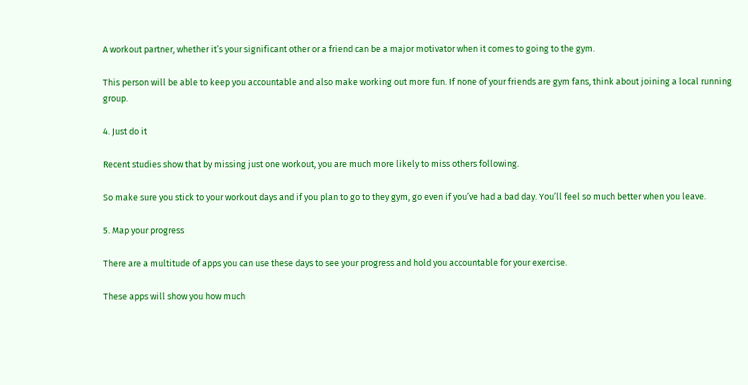A workout partner, whether it’s your significant other or a friend can be a major motivator when it comes to going to the gym.

This person will be able to keep you accountable and also make working out more fun. If none of your friends are gym fans, think about joining a local running group.

4. Just do it

Recent studies show that by missing just one workout, you are much more likely to miss others following.

So make sure you stick to your workout days and if you plan to go to they gym, go even if you’ve had a bad day. You’ll feel so much better when you leave.

5. Map your progress

There are a multitude of apps you can use these days to see your progress and hold you accountable for your exercise.

These apps will show you how much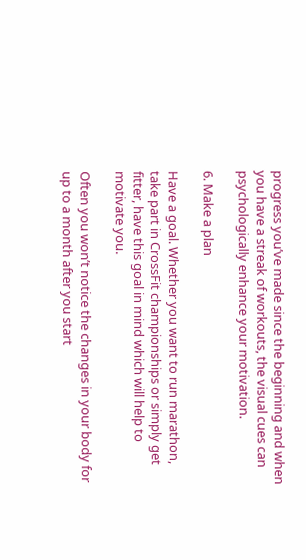progress you’ve made since the beginning and when you have a streak of workouts, the visual cues can psychologically enhance your motivation.

6. Make a plan

Have a goal. Whether you want to run marathon, take part in CrossFit championships or simply get fitter, have this goal in mind which will help to motivate you.

Often you won’t notice the changes in your body for up to a month after you start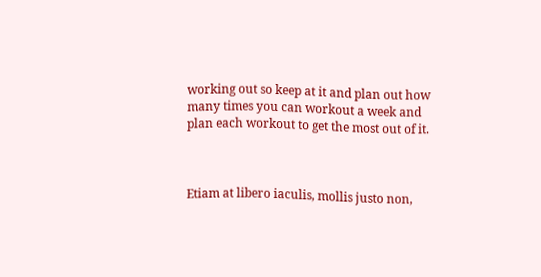working out so keep at it and plan out how many times you can workout a week and plan each workout to get the most out of it.



Etiam at libero iaculis, mollis justo non,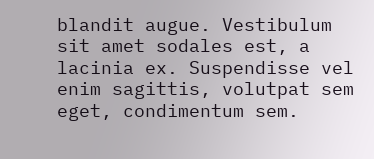blandit augue. Vestibulum sit amet sodales est, a lacinia ex. Suspendisse vel enim sagittis, volutpat sem eget, condimentum sem.